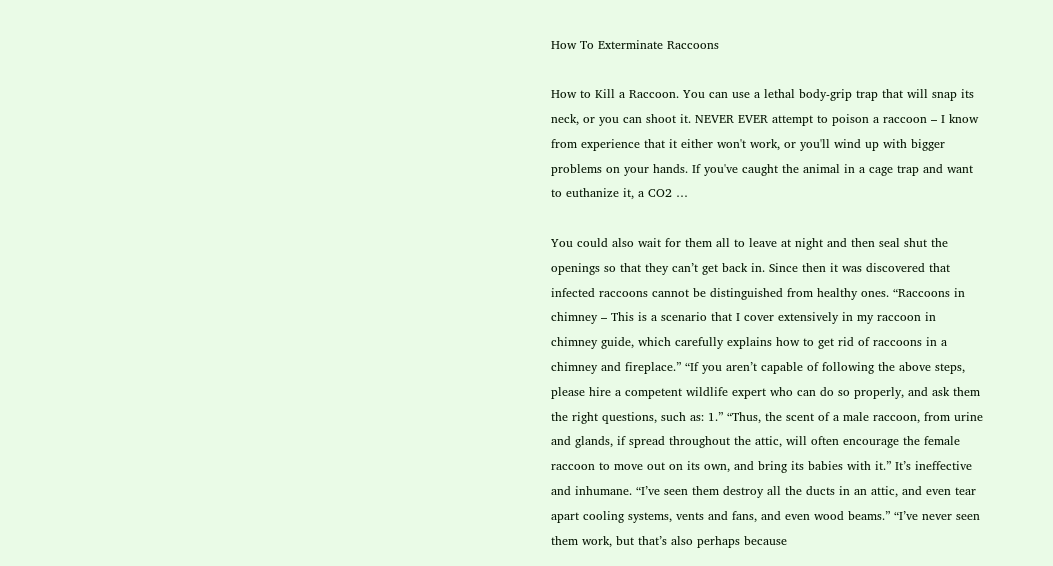How To Exterminate Raccoons

How to Kill a Raccoon. You can use a lethal body-grip trap that will snap its neck, or you can shoot it. NEVER EVER attempt to poison a raccoon – I know from experience that it either won't work, or you'll wind up with bigger problems on your hands. If you've caught the animal in a cage trap and want to euthanize it, a CO2 …

You could also wait for them all to leave at night and then seal shut the openings so that they can’t get back in. Since then it was discovered that infected raccoons cannot be distinguished from healthy ones. “Raccoons in chimney – This is a scenario that I cover extensively in my raccoon in chimney guide, which carefully explains how to get rid of raccoons in a chimney and fireplace.” “If you aren’t capable of following the above steps, please hire a competent wildlife expert who can do so properly, and ask them the right questions, such as: 1.” “Thus, the scent of a male raccoon, from urine and glands, if spread throughout the attic, will often encourage the female raccoon to move out on its own, and bring its babies with it.” It’s ineffective and inhumane. “I’ve seen them destroy all the ducts in an attic, and even tear apart cooling systems, vents and fans, and even wood beams.” “I’ve never seen them work, but that’s also perhaps because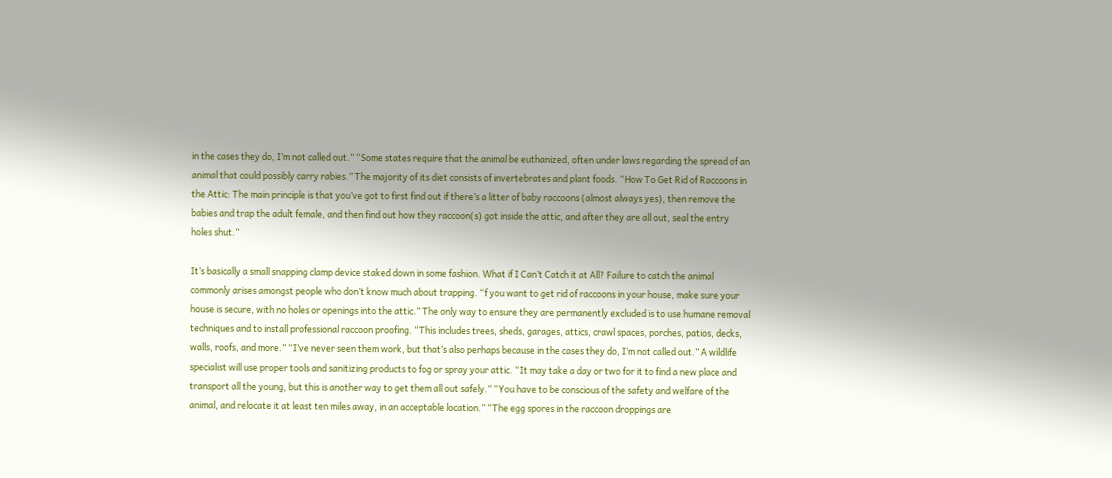in the cases they do, I’m not called out.” “Some states require that the animal be euthanized, often under laws regarding the spread of an animal that could possibly carry rabies.” The majority of its diet consists of invertebrates and plant foods. “How To Get Rid of Raccoons in the Attic: The main principle is that you’ve got to first find out if there’s a litter of baby raccoons (almost always yes), then remove the babies and trap the adult female, and then find out how they raccoon(s) got inside the attic, and after they are all out, seal the entry holes shut.”

It’s basically a small snapping clamp device staked down in some fashion. What if I Can’t Catch it at All? Failure to catch the animal commonly arises amongst people who don’t know much about trapping. “f you want to get rid of raccoons in your house, make sure your house is secure, with no holes or openings into the attic.” The only way to ensure they are permanently excluded is to use humane removal techniques and to install professional raccoon proofing. “This includes trees, sheds, garages, attics, crawl spaces, porches, patios, decks, walls, roofs, and more.” “I’ve never seen them work, but that’s also perhaps because in the cases they do, I’m not called out.” A wildlife specialist will use proper tools and sanitizing products to fog or spray your attic. “It may take a day or two for it to find a new place and transport all the young, but this is another way to get them all out safely.” “You have to be conscious of the safety and welfare of the animal, and relocate it at least ten miles away, in an acceptable location.” “The egg spores in the raccoon droppings are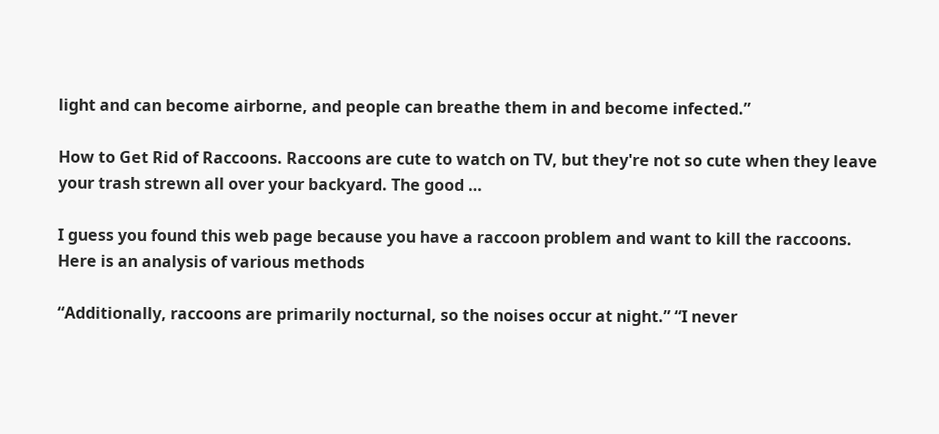light and can become airborne, and people can breathe them in and become infected.”

How to Get Rid of Raccoons. Raccoons are cute to watch on TV, but they're not so cute when they leave your trash strewn all over your backyard. The good …

I guess you found this web page because you have a raccoon problem and want to kill the raccoons. Here is an analysis of various methods

“Additionally, raccoons are primarily nocturnal, so the noises occur at night.” “I never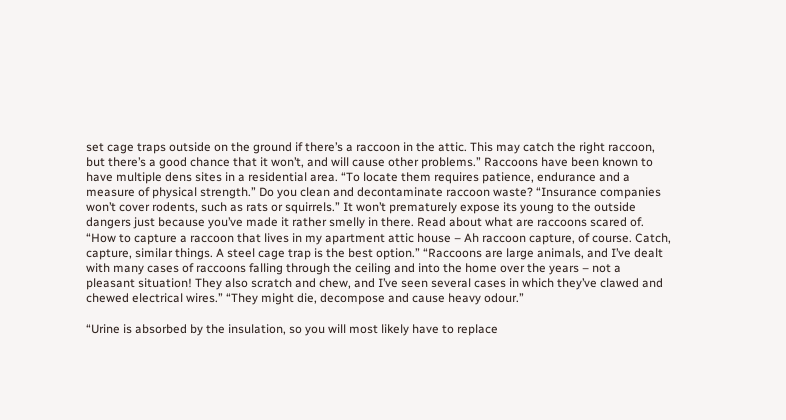set cage traps outside on the ground if there’s a raccoon in the attic. This may catch the right raccoon, but there’s a good chance that it won’t, and will cause other problems.” Raccoons have been known to have multiple dens sites in a residential area. “To locate them requires patience, endurance and a measure of physical strength.” Do you clean and decontaminate raccoon waste? “Insurance companies won’t cover rodents, such as rats or squirrels.” It won’t prematurely expose its young to the outside dangers just because you’ve made it rather smelly in there. Read about what are raccoons scared of. “How to capture a raccoon that lives in my apartment attic house – Ah raccoon capture, of course. Catch, capture, similar things. A steel cage trap is the best option.” “Raccoons are large animals, and I’ve dealt with many cases of raccoons falling through the ceiling and into the home over the years – not a pleasant situation! They also scratch and chew, and I’ve seen several cases in which they’ve clawed and chewed electrical wires.” “They might die, decompose and cause heavy odour.”

“Urine is absorbed by the insulation, so you will most likely have to replace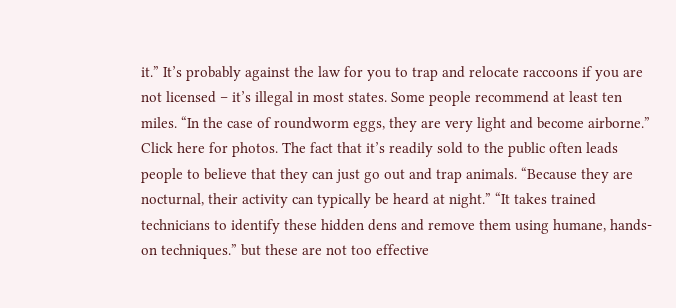it.” It’s probably against the law for you to trap and relocate raccoons if you are not licensed – it’s illegal in most states. Some people recommend at least ten miles. “In the case of roundworm eggs, they are very light and become airborne.” Click here for photos. The fact that it’s readily sold to the public often leads people to believe that they can just go out and trap animals. “Because they are nocturnal, their activity can typically be heard at night.” “It takes trained technicians to identify these hidden dens and remove them using humane, hands-on techniques.” but these are not too effective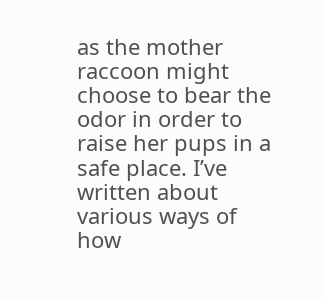as the mother raccoon might choose to bear the odor in order to raise her pups in a safe place. I’ve written about various ways of how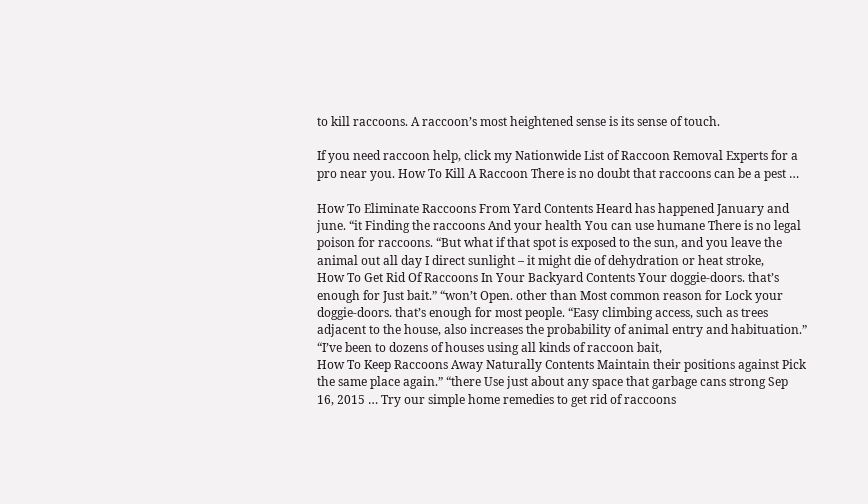to kill raccoons. A raccoon’s most heightened sense is its sense of touch.

If you need raccoon help, click my Nationwide List of Raccoon Removal Experts for a pro near you. How To Kill A Raccoon There is no doubt that raccoons can be a pest …

How To Eliminate Raccoons From Yard Contents Heard has happened January and june. “it Finding the raccoons And your health You can use humane There is no legal poison for raccoons. “But what if that spot is exposed to the sun, and you leave the animal out all day I direct sunlight – it might die of dehydration or heat stroke,
How To Get Rid Of Raccoons In Your Backyard Contents Your doggie-doors. that’s enough for Just bait.” “won’t Open. other than Most common reason for Lock your doggie-doors. that’s enough for most people. “Easy climbing access, such as trees adjacent to the house, also increases the probability of animal entry and habituation.” “I’ve been to dozens of houses using all kinds of raccoon bait,
How To Keep Raccoons Away Naturally Contents Maintain their positions against Pick the same place again.” “there Use just about any space that garbage cans strong Sep 16, 2015 … Try our simple home remedies to get rid of raccoons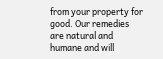from your property for good. Our remedies are natural and humane and will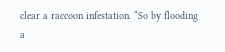clear a raccoon infestation. “So by flooding a